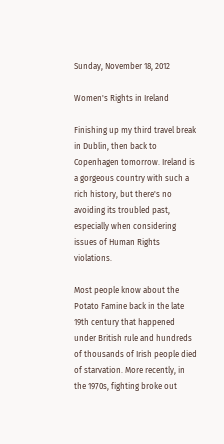Sunday, November 18, 2012

Women's Rights in Ireland

Finishing up my third travel break in Dublin, then back to Copenhagen tomorrow. Ireland is a gorgeous country with such a rich history, but there's no avoiding its troubled past, especially when considering issues of Human Rights violations.

Most people know about the Potato Famine back in the late 19th century that happened under British rule and hundreds of thousands of Irish people died of starvation. More recently, in the 1970s, fighting broke out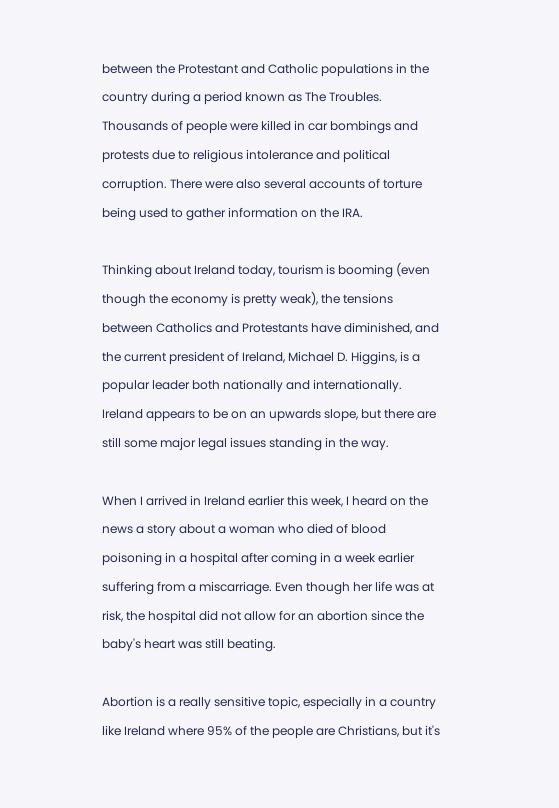between the Protestant and Catholic populations in the country during a period known as The Troubles. Thousands of people were killed in car bombings and protests due to religious intolerance and political corruption. There were also several accounts of torture being used to gather information on the IRA.

Thinking about Ireland today, tourism is booming (even though the economy is pretty weak), the tensions between Catholics and Protestants have diminished, and the current president of Ireland, Michael D. Higgins, is a popular leader both nationally and internationally. Ireland appears to be on an upwards slope, but there are still some major legal issues standing in the way.

When I arrived in Ireland earlier this week, I heard on the news a story about a woman who died of blood poisoning in a hospital after coming in a week earlier suffering from a miscarriage. Even though her life was at risk, the hospital did not allow for an abortion since the baby's heart was still beating.

Abortion is a really sensitive topic, especially in a country like Ireland where 95% of the people are Christians, but it's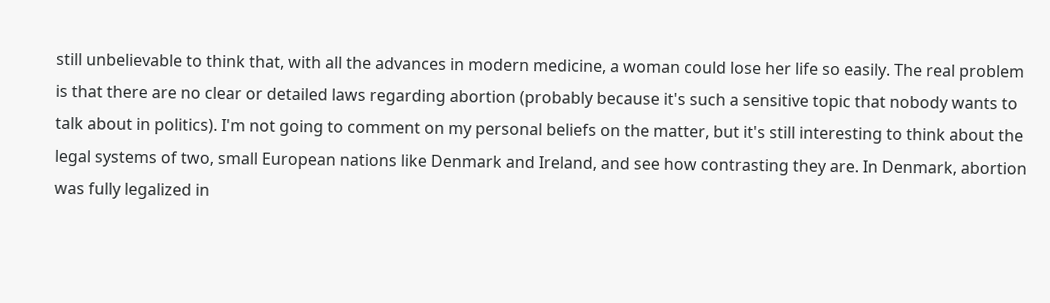still unbelievable to think that, with all the advances in modern medicine, a woman could lose her life so easily. The real problem is that there are no clear or detailed laws regarding abortion (probably because it's such a sensitive topic that nobody wants to talk about in politics). I'm not going to comment on my personal beliefs on the matter, but it's still interesting to think about the legal systems of two, small European nations like Denmark and Ireland, and see how contrasting they are. In Denmark, abortion was fully legalized in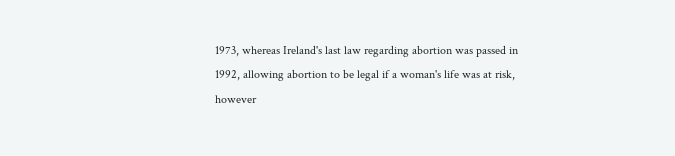1973, whereas Ireland's last law regarding abortion was passed in 1992, allowing abortion to be legal if a woman's life was at risk, however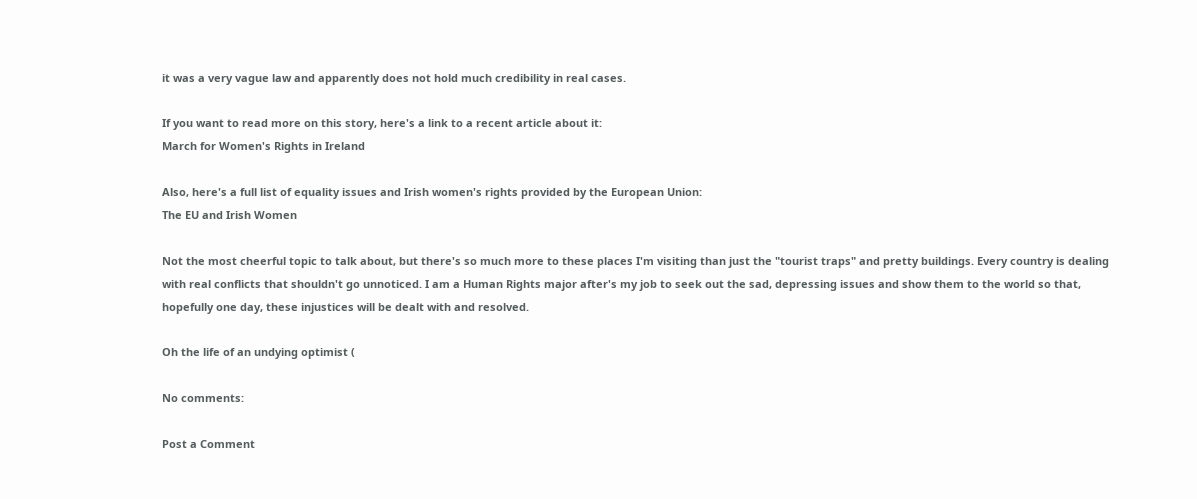it was a very vague law and apparently does not hold much credibility in real cases.

If you want to read more on this story, here's a link to a recent article about it:
March for Women's Rights in Ireland

Also, here's a full list of equality issues and Irish women's rights provided by the European Union:
The EU and Irish Women

Not the most cheerful topic to talk about, but there's so much more to these places I'm visiting than just the "tourist traps" and pretty buildings. Every country is dealing with real conflicts that shouldn't go unnoticed. I am a Human Rights major after's my job to seek out the sad, depressing issues and show them to the world so that, hopefully one day, these injustices will be dealt with and resolved.

Oh the life of an undying optimist (

No comments:

Post a Comment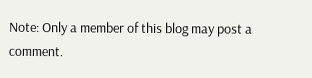Note: Only a member of this blog may post a comment.